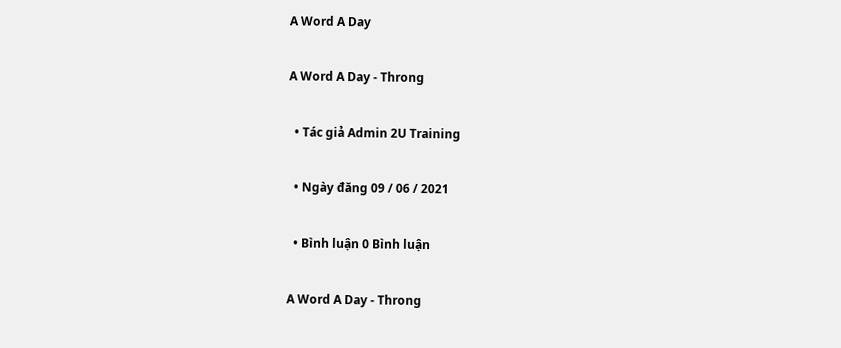A Word A Day

A Word A Day - Throng

  • Tác giả Admin 2U Training

  • Ngày đăng 09 / 06 / 2021

  • Bình luận 0 Bình luận

A Word A Day - Throng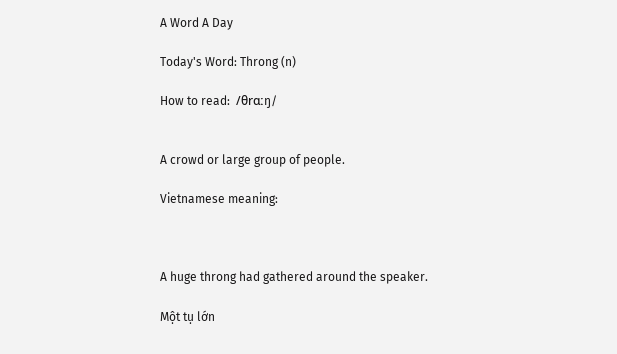A Word A Day

Today's Word: Throng (n)

How to read:  /θrɑːŋ/


A crowd or large group of people.

Vietnamese meaning:



A huge throng had gathered around the speaker.

Một tụ lớn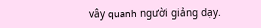vây quanh người giảng dạy.